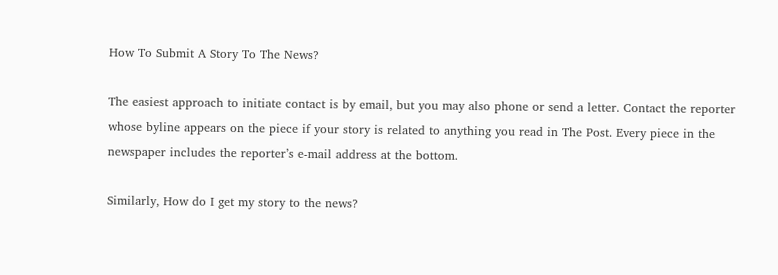How To Submit A Story To The News?

The easiest approach to initiate contact is by email, but you may also phone or send a letter. Contact the reporter whose byline appears on the piece if your story is related to anything you read in The Post. Every piece in the newspaper includes the reporter’s e-mail address at the bottom.

Similarly, How do I get my story to the news?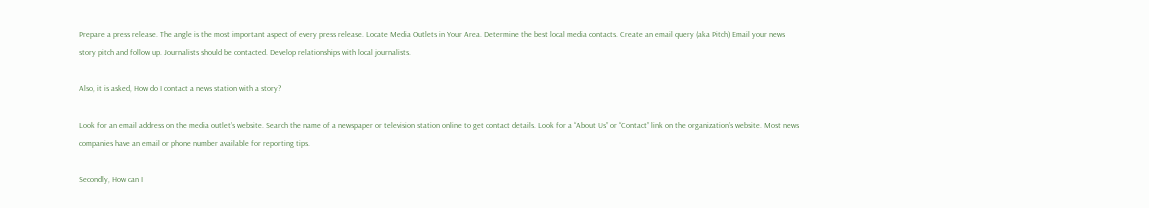Prepare a press release. The angle is the most important aspect of every press release. Locate Media Outlets in Your Area. Determine the best local media contacts. Create an email query (aka Pitch) Email your news story pitch and follow up. Journalists should be contacted. Develop relationships with local journalists.

Also, it is asked, How do I contact a news station with a story?

Look for an email address on the media outlet’s website. Search the name of a newspaper or television station online to get contact details. Look for a “About Us” or “Contact” link on the organization’s website. Most news companies have an email or phone number available for reporting tips.

Secondly, How can I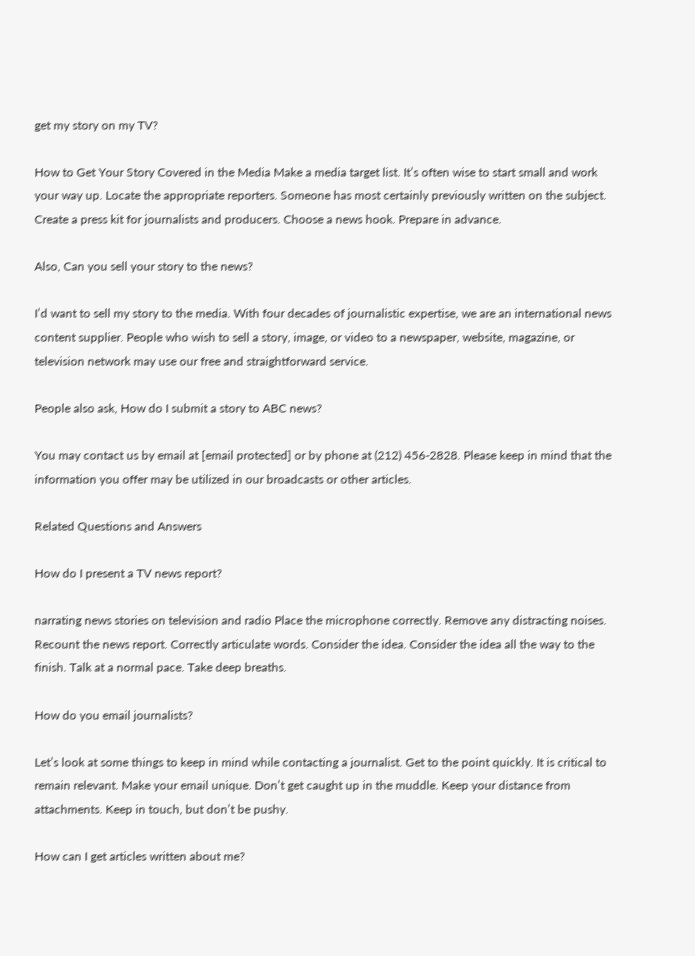get my story on my TV?

How to Get Your Story Covered in the Media Make a media target list. It’s often wise to start small and work your way up. Locate the appropriate reporters. Someone has most certainly previously written on the subject. Create a press kit for journalists and producers. Choose a news hook. Prepare in advance.

Also, Can you sell your story to the news?

I’d want to sell my story to the media. With four decades of journalistic expertise, we are an international news content supplier. People who wish to sell a story, image, or video to a newspaper, website, magazine, or television network may use our free and straightforward service.

People also ask, How do I submit a story to ABC news?

You may contact us by email at [email protected] or by phone at (212) 456-2828. Please keep in mind that the information you offer may be utilized in our broadcasts or other articles.

Related Questions and Answers

How do I present a TV news report?

narrating news stories on television and radio Place the microphone correctly. Remove any distracting noises. Recount the news report. Correctly articulate words. Consider the idea. Consider the idea all the way to the finish. Talk at a normal pace. Take deep breaths.

How do you email journalists?

Let’s look at some things to keep in mind while contacting a journalist. Get to the point quickly. It is critical to remain relevant. Make your email unique. Don’t get caught up in the muddle. Keep your distance from attachments. Keep in touch, but don’t be pushy.

How can I get articles written about me?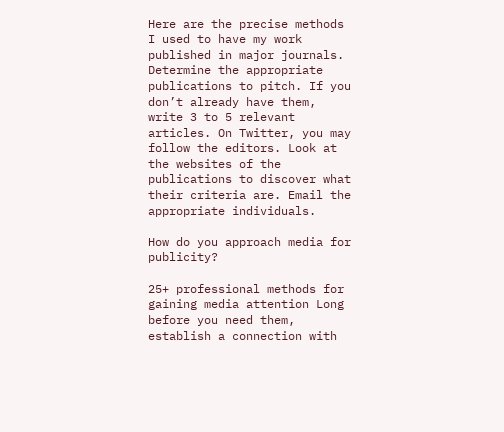Here are the precise methods I used to have my work published in major journals. Determine the appropriate publications to pitch. If you don’t already have them, write 3 to 5 relevant articles. On Twitter, you may follow the editors. Look at the websites of the publications to discover what their criteria are. Email the appropriate individuals.

How do you approach media for publicity?

25+ professional methods for gaining media attention Long before you need them, establish a connection with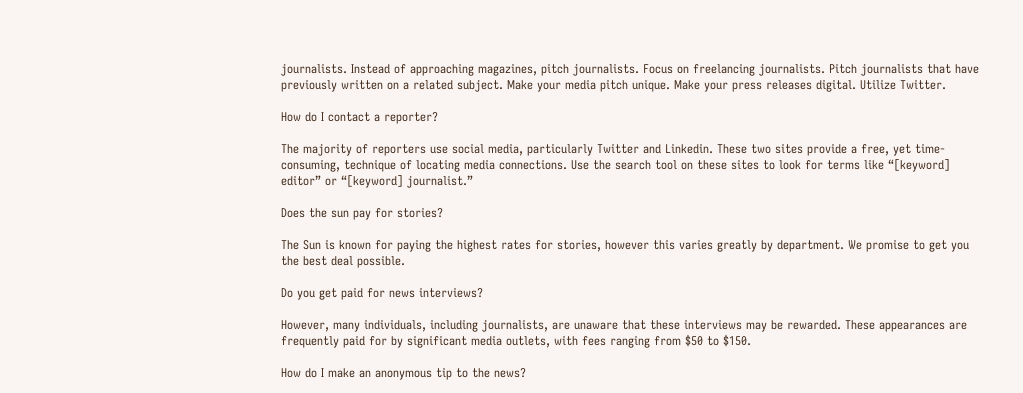journalists. Instead of approaching magazines, pitch journalists. Focus on freelancing journalists. Pitch journalists that have previously written on a related subject. Make your media pitch unique. Make your press releases digital. Utilize Twitter.

How do I contact a reporter?

The majority of reporters use social media, particularly Twitter and Linkedin. These two sites provide a free, yet time-consuming, technique of locating media connections. Use the search tool on these sites to look for terms like “[keyword] editor” or “[keyword] journalist.”

Does the sun pay for stories?

The Sun is known for paying the highest rates for stories, however this varies greatly by department. We promise to get you the best deal possible.

Do you get paid for news interviews?

However, many individuals, including journalists, are unaware that these interviews may be rewarded. These appearances are frequently paid for by significant media outlets, with fees ranging from $50 to $150.

How do I make an anonymous tip to the news?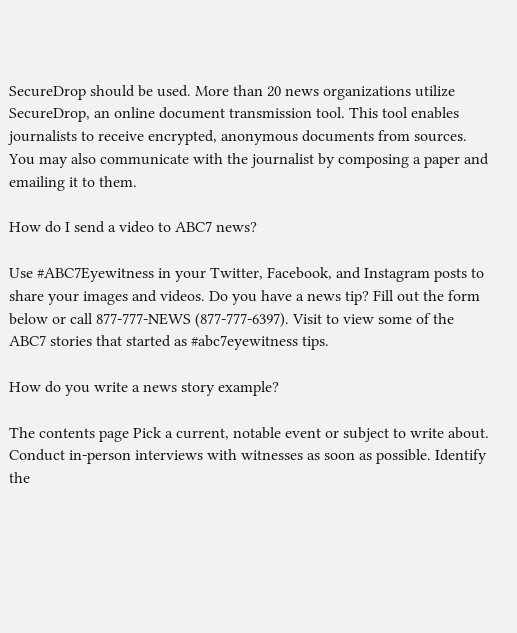SecureDrop should be used. More than 20 news organizations utilize SecureDrop, an online document transmission tool. This tool enables journalists to receive encrypted, anonymous documents from sources. You may also communicate with the journalist by composing a paper and emailing it to them.

How do I send a video to ABC7 news?

Use #ABC7Eyewitness in your Twitter, Facebook, and Instagram posts to share your images and videos. Do you have a news tip? Fill out the form below or call 877-777-NEWS (877-777-6397). Visit to view some of the ABC7 stories that started as #abc7eyewitness tips.

How do you write a news story example?

The contents page Pick a current, notable event or subject to write about. Conduct in-person interviews with witnesses as soon as possible. Identify the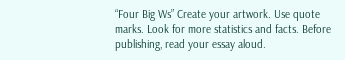“Four Big Ws” Create your artwork. Use quote marks. Look for more statistics and facts. Before publishing, read your essay aloud.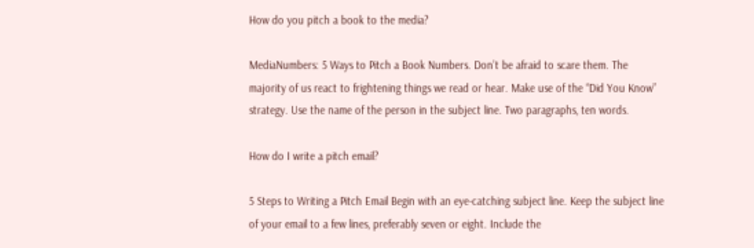How do you pitch a book to the media?

MediaNumbers: 5 Ways to Pitch a Book Numbers. Don’t be afraid to scare them. The majority of us react to frightening things we read or hear. Make use of the “Did You Know” strategy. Use the name of the person in the subject line. Two paragraphs, ten words.

How do I write a pitch email?

5 Steps to Writing a Pitch Email Begin with an eye-catching subject line. Keep the subject line of your email to a few lines, preferably seven or eight. Include the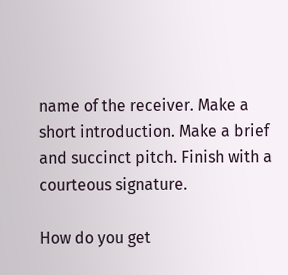name of the receiver. Make a short introduction. Make a brief and succinct pitch. Finish with a courteous signature.

How do you get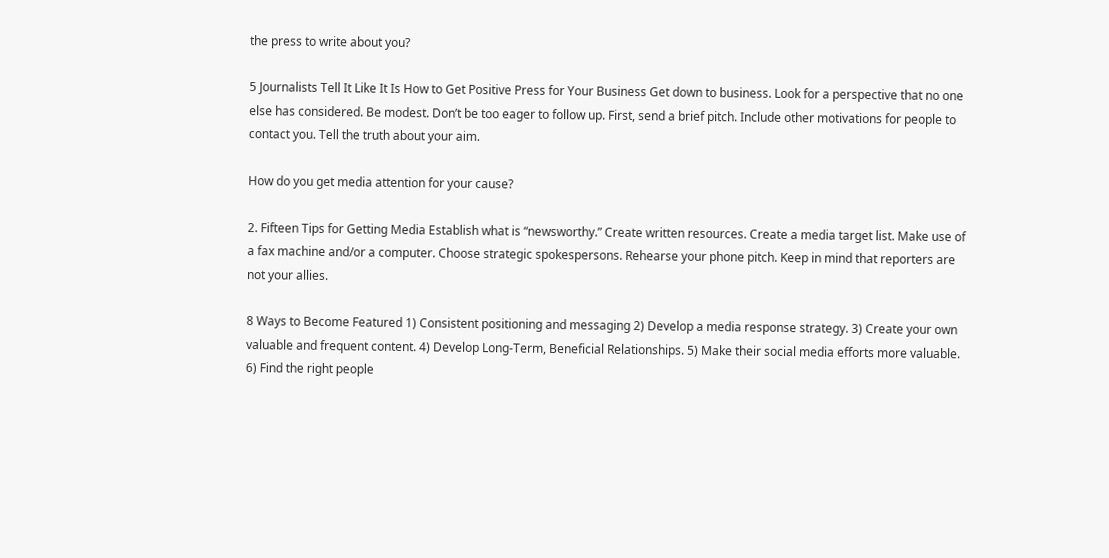the press to write about you?

5 Journalists Tell It Like It Is How to Get Positive Press for Your Business Get down to business. Look for a perspective that no one else has considered. Be modest. Don’t be too eager to follow up. First, send a brief pitch. Include other motivations for people to contact you. Tell the truth about your aim.

How do you get media attention for your cause?

2. Fifteen Tips for Getting Media Establish what is “newsworthy.” Create written resources. Create a media target list. Make use of a fax machine and/or a computer. Choose strategic spokespersons. Rehearse your phone pitch. Keep in mind that reporters are not your allies.

8 Ways to Become Featured 1) Consistent positioning and messaging 2) Develop a media response strategy. 3) Create your own valuable and frequent content. 4) Develop Long-Term, Beneficial Relationships. 5) Make their social media efforts more valuable. 6) Find the right people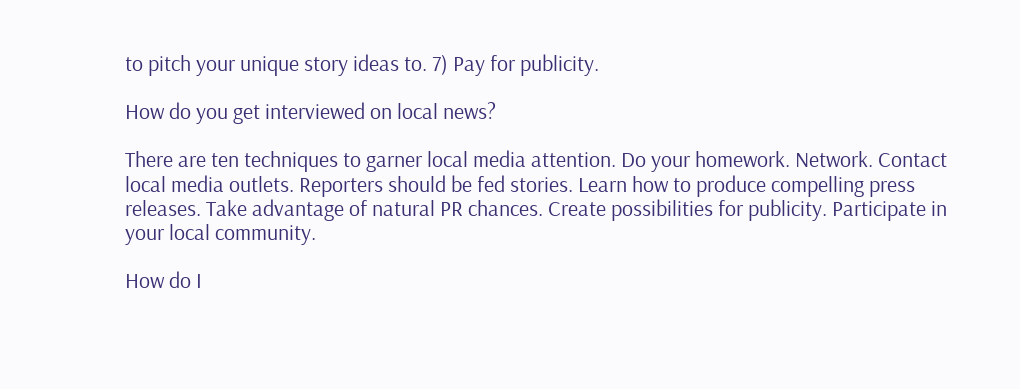to pitch your unique story ideas to. 7) Pay for publicity.

How do you get interviewed on local news?

There are ten techniques to garner local media attention. Do your homework. Network. Contact local media outlets. Reporters should be fed stories. Learn how to produce compelling press releases. Take advantage of natural PR chances. Create possibilities for publicity. Participate in your local community.

How do I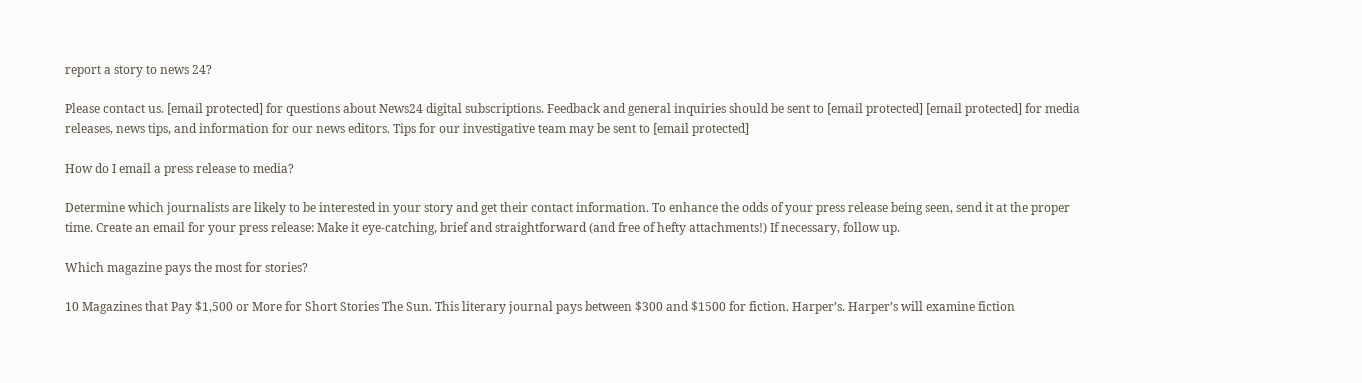report a story to news 24?

Please contact us. [email protected] for questions about News24 digital subscriptions. Feedback and general inquiries should be sent to [email protected] [email protected] for media releases, news tips, and information for our news editors. Tips for our investigative team may be sent to [email protected]

How do I email a press release to media?

Determine which journalists are likely to be interested in your story and get their contact information. To enhance the odds of your press release being seen, send it at the proper time. Create an email for your press release: Make it eye-catching, brief and straightforward (and free of hefty attachments!) If necessary, follow up.

Which magazine pays the most for stories?

10 Magazines that Pay $1,500 or More for Short Stories The Sun. This literary journal pays between $300 and $1500 for fiction. Harper’s. Harper’s will examine fiction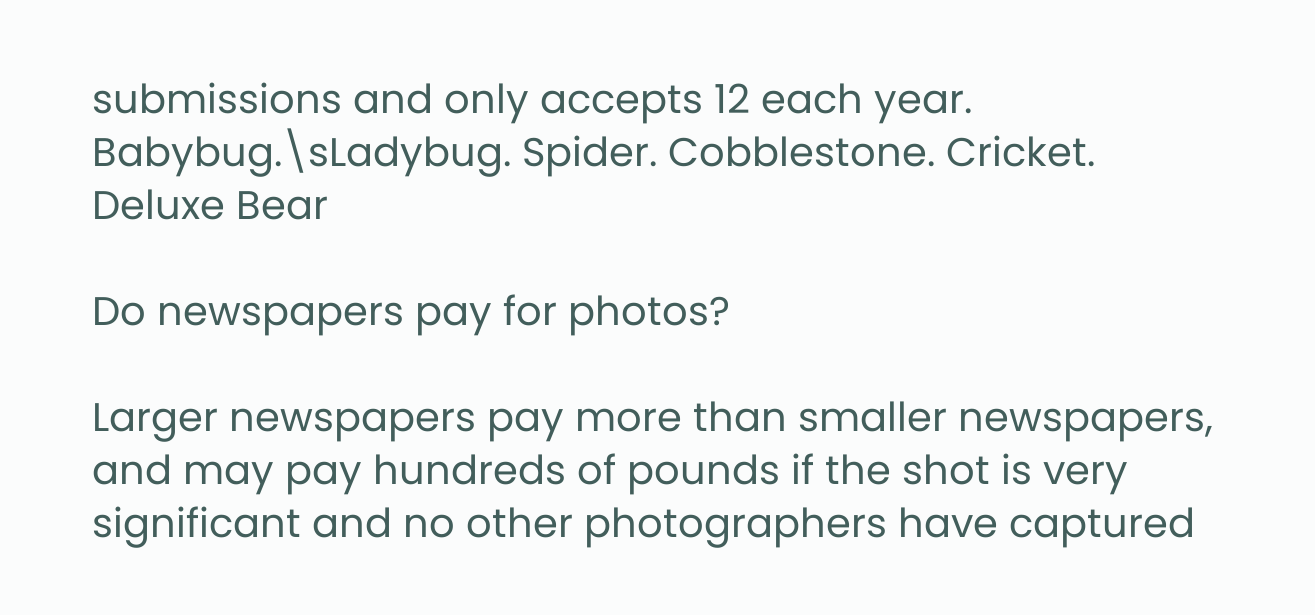submissions and only accepts 12 each year. Babybug.\sLadybug. Spider. Cobblestone. Cricket. Deluxe Bear

Do newspapers pay for photos?

Larger newspapers pay more than smaller newspapers, and may pay hundreds of pounds if the shot is very significant and no other photographers have captured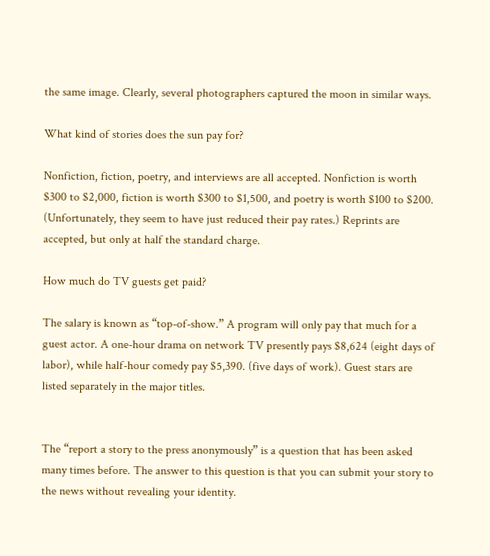the same image. Clearly, several photographers captured the moon in similar ways.

What kind of stories does the sun pay for?

Nonfiction, fiction, poetry, and interviews are all accepted. Nonfiction is worth $300 to $2,000, fiction is worth $300 to $1,500, and poetry is worth $100 to $200. (Unfortunately, they seem to have just reduced their pay rates.) Reprints are accepted, but only at half the standard charge.

How much do TV guests get paid?

The salary is known as “top-of-show.” A program will only pay that much for a guest actor. A one-hour drama on network TV presently pays $8,624 (eight days of labor), while half-hour comedy pay $5,390. (five days of work). Guest stars are listed separately in the major titles.


The “report a story to the press anonymously” is a question that has been asked many times before. The answer to this question is that you can submit your story to the news without revealing your identity.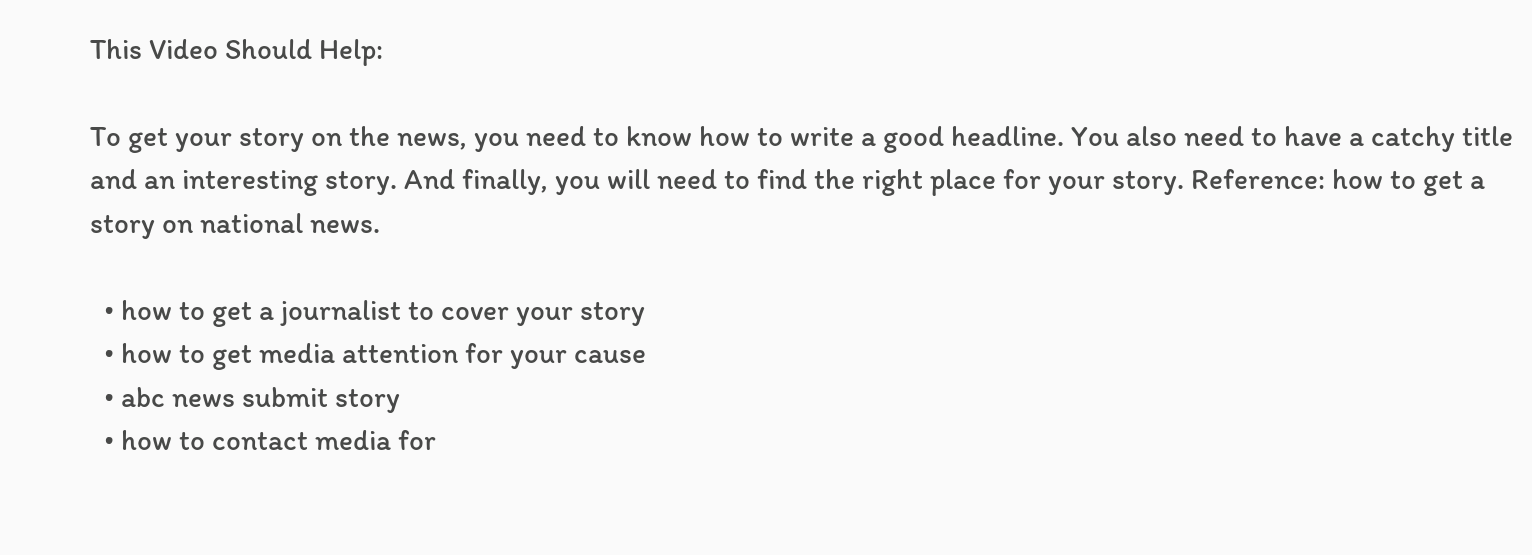This Video Should Help:

To get your story on the news, you need to know how to write a good headline. You also need to have a catchy title and an interesting story. And finally, you will need to find the right place for your story. Reference: how to get a story on national news.

  • how to get a journalist to cover your story
  • how to get media attention for your cause
  • abc news submit story
  • how to contact media for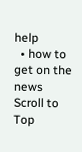help
  • how to get on the news
Scroll to Top